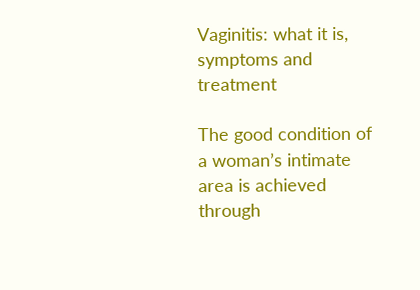Vaginitis: what it is, symptoms and treatment

The good condition of a woman’s intimate area is achieved through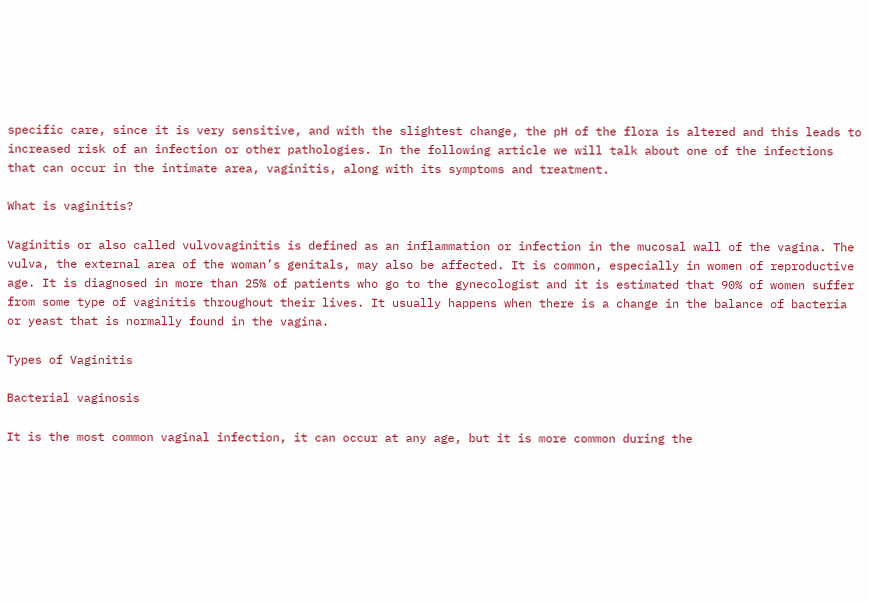specific care, since it is very sensitive, and with the slightest change, the pH of the flora is altered and this leads to increased risk of an infection or other pathologies. In the following article we will talk about one of the infections that can occur in the intimate area, vaginitis, along with its symptoms and treatment.

What is vaginitis?

Vaginitis or also called vulvovaginitis is defined as an inflammation or infection in the mucosal wall of the vagina. The vulva, the external area of the woman’s genitals, may also be affected. It is common, especially in women of reproductive age. It is diagnosed in more than 25% of patients who go to the gynecologist and it is estimated that 90% of women suffer from some type of vaginitis throughout their lives. It usually happens when there is a change in the balance of bacteria or yeast that is normally found in the vagina.

Types of Vaginitis

Bacterial vaginosis

It is the most common vaginal infection, it can occur at any age, but it is more common during the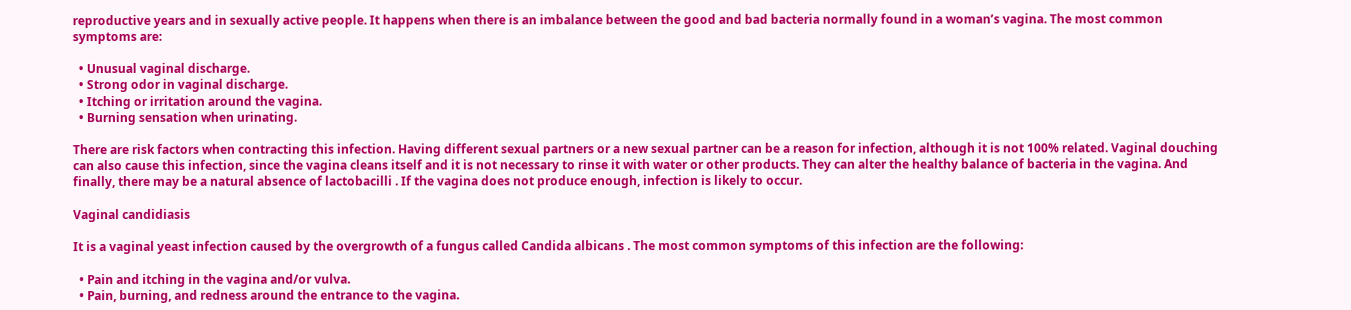reproductive years and in sexually active people. It happens when there is an imbalance between the good and bad bacteria normally found in a woman’s vagina. The most common symptoms are:

  • Unusual vaginal discharge.
  • Strong odor in vaginal discharge.
  • Itching or irritation around the vagina.
  • Burning sensation when urinating.

There are risk factors when contracting this infection. Having different sexual partners or a new sexual partner can be a reason for infection, although it is not 100% related. Vaginal douching can also cause this infection, since the vagina cleans itself and it is not necessary to rinse it with water or other products. They can alter the healthy balance of bacteria in the vagina. And finally, there may be a natural absence of lactobacilli . If the vagina does not produce enough, infection is likely to occur.

Vaginal candidiasis

It is a vaginal yeast infection caused by the overgrowth of a fungus called Candida albicans . The most common symptoms of this infection are the following:

  • Pain and itching in the vagina and/or vulva.
  • Pain, burning, and redness around the entrance to the vagina.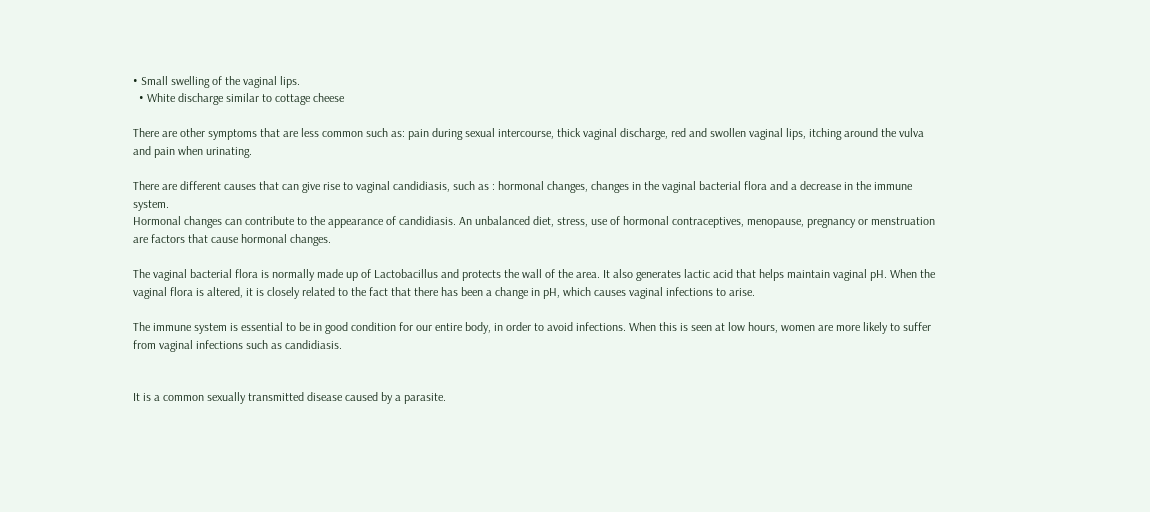• Small swelling of the vaginal lips.
  • White discharge similar to cottage cheese

There are other symptoms that are less common such as: pain during sexual intercourse, thick vaginal discharge, red and swollen vaginal lips, itching around the vulva and pain when urinating.

There are different causes that can give rise to vaginal candidiasis, such as : hormonal changes, changes in the vaginal bacterial flora and a decrease in the immune system.
Hormonal changes can contribute to the appearance of candidiasis. An unbalanced diet, stress, use of hormonal contraceptives, menopause, pregnancy or menstruation are factors that cause hormonal changes.

The vaginal bacterial flora is normally made up of Lactobacillus and protects the wall of the area. It also generates lactic acid that helps maintain vaginal pH. When the vaginal flora is altered, it is closely related to the fact that there has been a change in pH, which causes vaginal infections to arise.

The immune system is essential to be in good condition for our entire body, in order to avoid infections. When this is seen at low hours, women are more likely to suffer from vaginal infections such as candidiasis.


It is a common sexually transmitted disease caused by a parasite.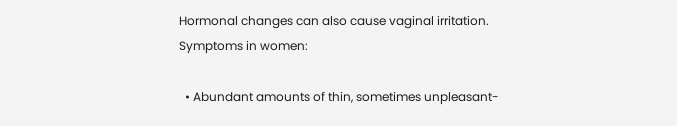Hormonal changes can also cause vaginal irritation. Symptoms in women:

  • Abundant amounts of thin, sometimes unpleasant-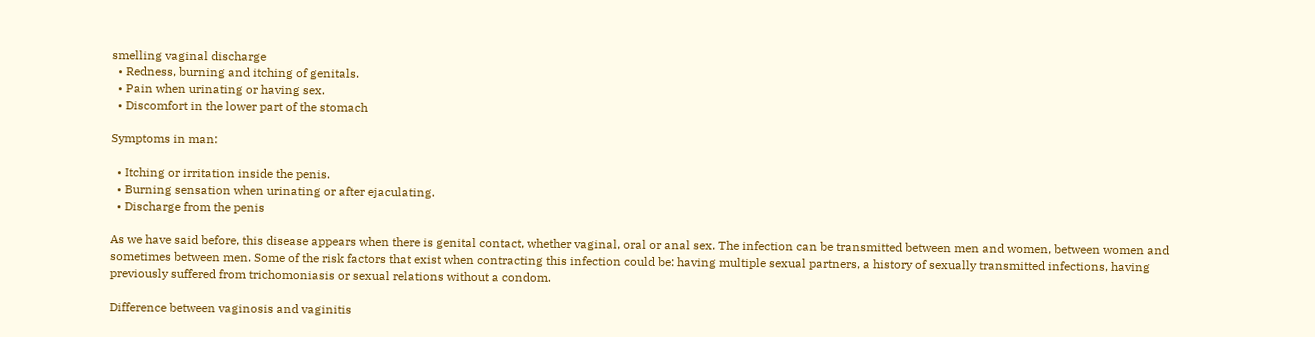smelling vaginal discharge
  • Redness, burning and itching of genitals.
  • Pain when urinating or having sex.
  • Discomfort in the lower part of the stomach

Symptoms in man:

  • Itching or irritation inside the penis.
  • Burning sensation when urinating or after ejaculating.
  • Discharge from the penis

As we have said before, this disease appears when there is genital contact, whether vaginal, oral or anal sex. The infection can be transmitted between men and women, between women and sometimes between men. Some of the risk factors that exist when contracting this infection could be: having multiple sexual partners, a history of sexually transmitted infections, having previously suffered from trichomoniasis or sexual relations without a condom.

Difference between vaginosis and vaginitis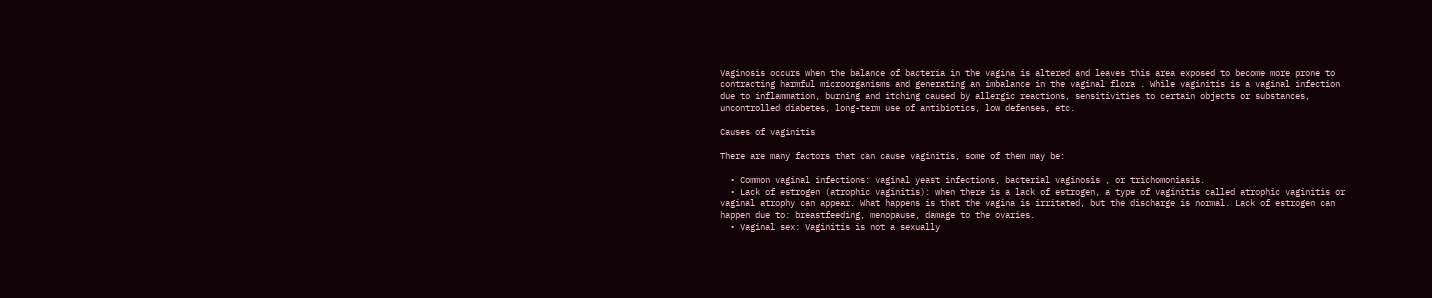Vaginosis occurs when the balance of bacteria in the vagina is altered and leaves this area exposed to become more prone to contracting harmful microorganisms and generating an imbalance in the vaginal flora . While vaginitis is a vaginal infection due to inflammation, burning and itching caused by allergic reactions, sensitivities to certain objects or substances, uncontrolled diabetes, long-term use of antibiotics, low defenses, etc.

Causes of vaginitis

There are many factors that can cause vaginitis, some of them may be:

  • Common vaginal infections: vaginal yeast infections, bacterial vaginosis , or trichomoniasis.
  • Lack of estrogen (atrophic vaginitis): when there is a lack of estrogen, a type of vaginitis called atrophic vaginitis or vaginal atrophy can appear. What happens is that the vagina is irritated, but the discharge is normal. Lack of estrogen can happen due to: breastfeeding, menopause, damage to the ovaries.
  • Vaginal sex: Vaginitis is not a sexually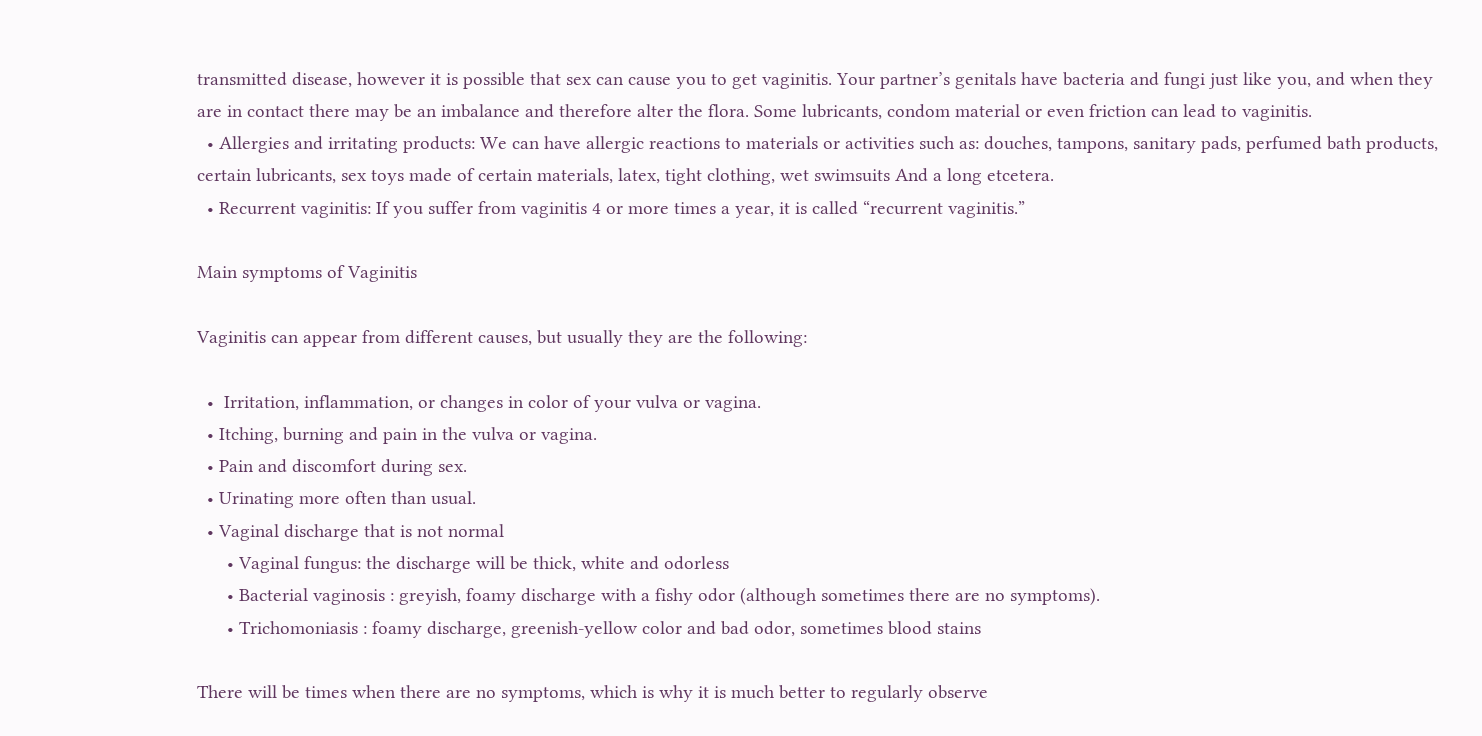transmitted disease, however it is possible that sex can cause you to get vaginitis. Your partner’s genitals have bacteria and fungi just like you, and when they are in contact there may be an imbalance and therefore alter the flora. Some lubricants, condom material or even friction can lead to vaginitis.
  • Allergies and irritating products: We can have allergic reactions to materials or activities such as: douches, tampons, sanitary pads, perfumed bath products, certain lubricants, sex toys made of certain materials, latex, tight clothing, wet swimsuits And a long etcetera.
  • Recurrent vaginitis: If you suffer from vaginitis 4 or more times a year, it is called “recurrent vaginitis.”

Main symptoms of Vaginitis

Vaginitis can appear from different causes, but usually they are the following:

  •  Irritation, inflammation, or changes in color of your vulva or vagina.
  • Itching, burning and pain in the vulva or vagina.
  • Pain and discomfort during sex.
  • Urinating more often than usual.
  • Vaginal discharge that is not normal
      • Vaginal fungus: the discharge will be thick, white and odorless
      • Bacterial vaginosis : greyish, foamy discharge with a fishy odor (although sometimes there are no symptoms).
      • Trichomoniasis : foamy discharge, greenish-yellow color and bad odor, sometimes blood stains

There will be times when there are no symptoms, which is why it is much better to regularly observe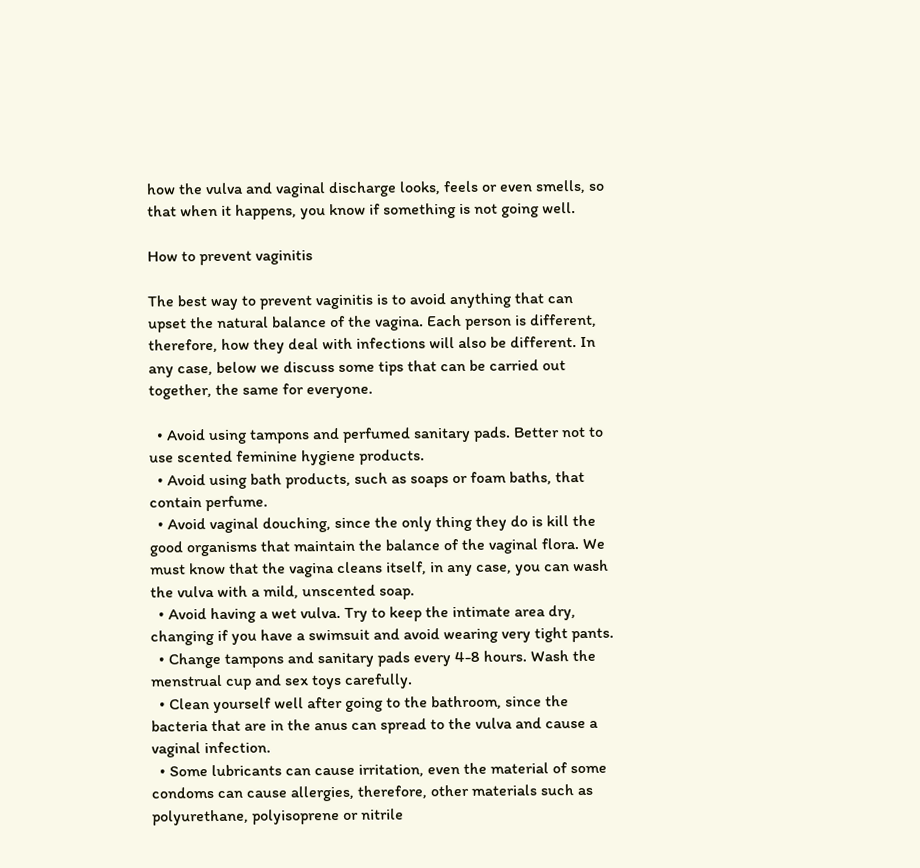how the vulva and vaginal discharge looks, feels or even smells, so that when it happens, you know if something is not going well.

How to prevent vaginitis

The best way to prevent vaginitis is to avoid anything that can upset the natural balance of the vagina. Each person is different, therefore, how they deal with infections will also be different. In any case, below we discuss some tips that can be carried out together, the same for everyone.

  • Avoid using tampons and perfumed sanitary pads. Better not to use scented feminine hygiene products.
  • Avoid using bath products, such as soaps or foam baths, that contain perfume.
  • Avoid vaginal douching, since the only thing they do is kill the good organisms that maintain the balance of the vaginal flora. We must know that the vagina cleans itself, in any case, you can wash the vulva with a mild, unscented soap.
  • Avoid having a wet vulva. Try to keep the intimate area dry, changing if you have a swimsuit and avoid wearing very tight pants.
  • Change tampons and sanitary pads every 4-8 hours. Wash the menstrual cup and sex toys carefully.
  • Clean yourself well after going to the bathroom, since the bacteria that are in the anus can spread to the vulva and cause a vaginal infection.
  • Some lubricants can cause irritation, even the material of some condoms can cause allergies, therefore, other materials such as polyurethane, polyisoprene or nitrile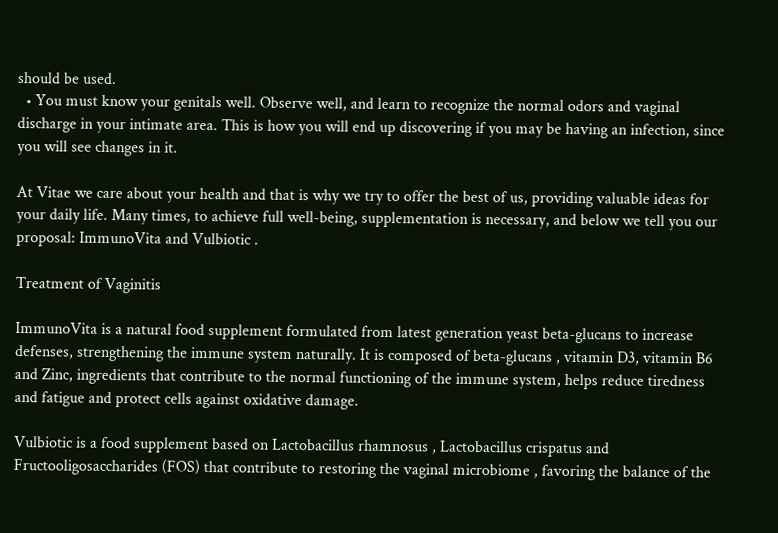should be used.
  • You must know your genitals well. Observe well, and learn to recognize the normal odors and vaginal discharge in your intimate area. This is how you will end up discovering if you may be having an infection, since you will see changes in it.

At Vitae we care about your health and that is why we try to offer the best of us, providing valuable ideas for your daily life. Many times, to achieve full well-being, supplementation is necessary, and below we tell you our proposal: ImmunoVita and Vulbiotic .

Treatment of Vaginitis

ImmunoVita is a natural food supplement formulated from latest generation yeast beta-glucans to increase defenses, strengthening the immune system naturally. It is composed of beta-glucans , vitamin D3, vitamin B6 and Zinc, ingredients that contribute to the normal functioning of the immune system, helps reduce tiredness and fatigue and protect cells against oxidative damage.

Vulbiotic is a food supplement based on Lactobacillus rhamnosus , Lactobacillus crispatus and Fructooligosaccharides (FOS) that contribute to restoring the vaginal microbiome , favoring the balance of the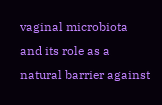vaginal microbiota and its role as a natural barrier against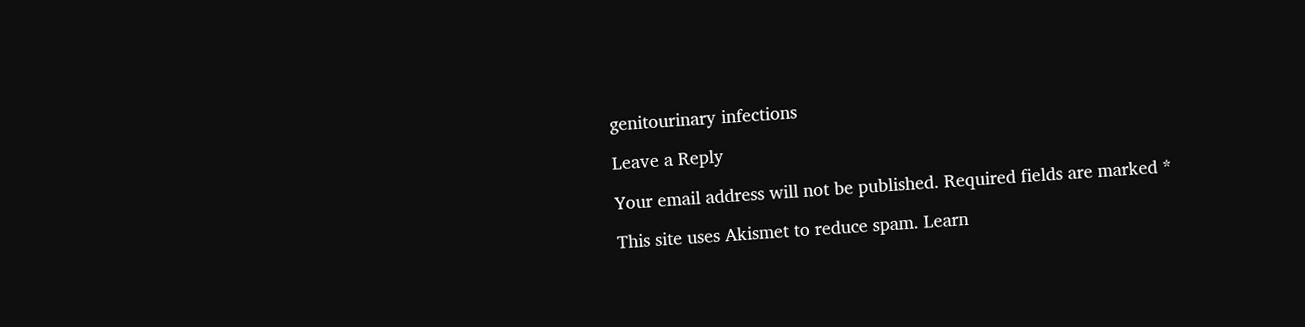genitourinary infections

Leave a Reply

Your email address will not be published. Required fields are marked *

This site uses Akismet to reduce spam. Learn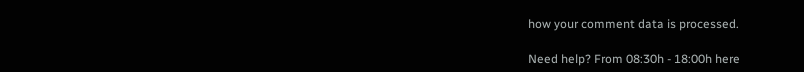how your comment data is processed.

Need help? From 08:30h - 18:00h here